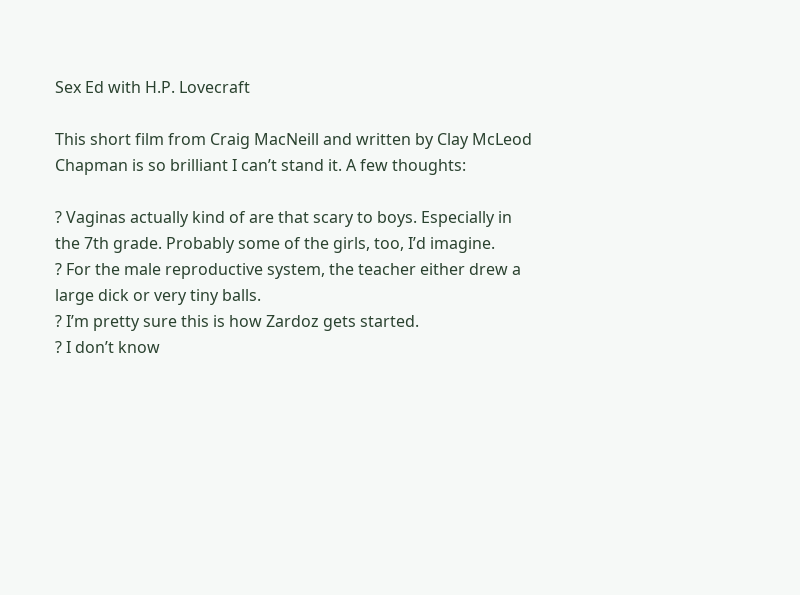Sex Ed with H.P. Lovecraft

This short film from Craig MacNeill and written by Clay McLeod Chapman is so brilliant I can’t stand it. A few thoughts:

? Vaginas actually kind of are that scary to boys. Especially in the 7th grade. Probably some of the girls, too, I’d imagine.
? For the male reproductive system, the teacher either drew a large dick or very tiny balls.
? I’m pretty sure this is how Zardoz gets started.
? I don’t know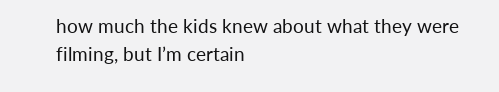how much the kids knew about what they were filming, but I’m certain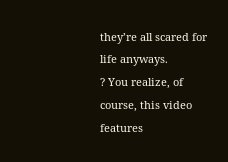they’re all scared for life anyways.
? You realize, of course, this video features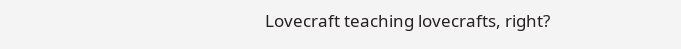Lovecraft teaching lovecrafts, right?